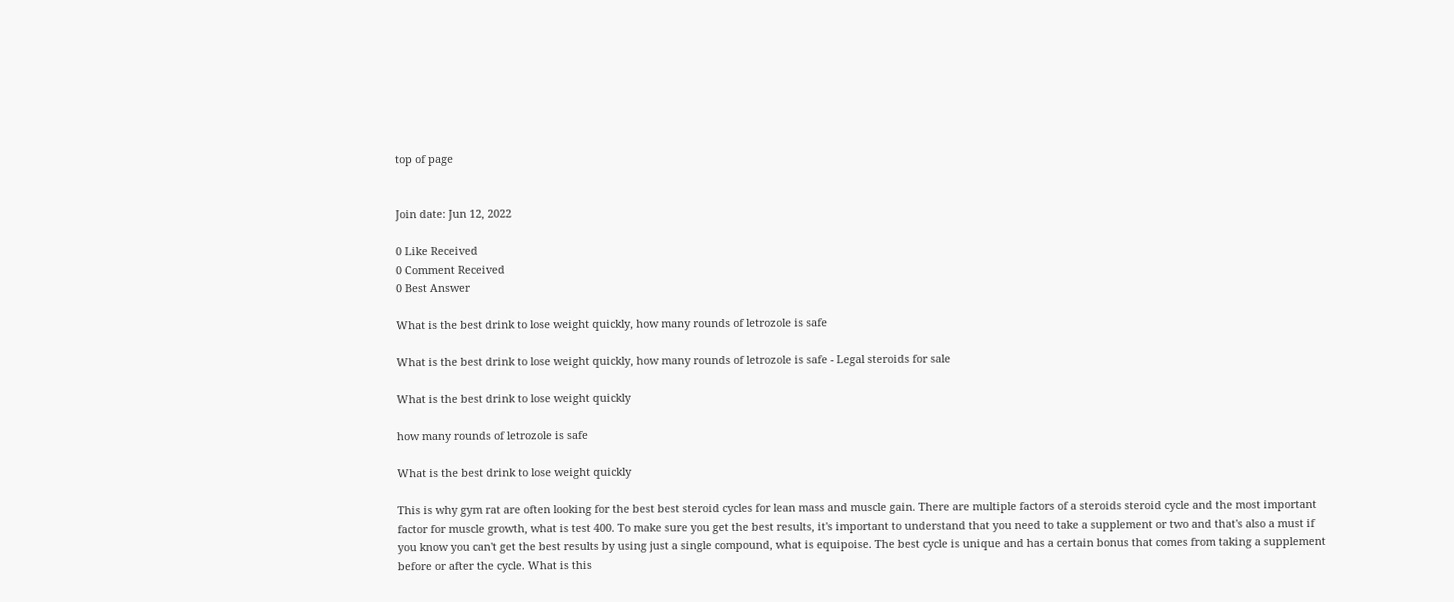top of page


Join date: Jun 12, 2022

0 Like Received
0 Comment Received
0 Best Answer

What is the best drink to lose weight quickly, how many rounds of letrozole is safe

What is the best drink to lose weight quickly, how many rounds of letrozole is safe - Legal steroids for sale

What is the best drink to lose weight quickly

how many rounds of letrozole is safe

What is the best drink to lose weight quickly

This is why gym rat are often looking for the best best steroid cycles for lean mass and muscle gain. There are multiple factors of a steroids steroid cycle and the most important factor for muscle growth, what is test 400. To make sure you get the best results, it's important to understand that you need to take a supplement or two and that's also a must if you know you can't get the best results by using just a single compound, what is equipoise. The best cycle is unique and has a certain bonus that comes from taking a supplement before or after the cycle. What is this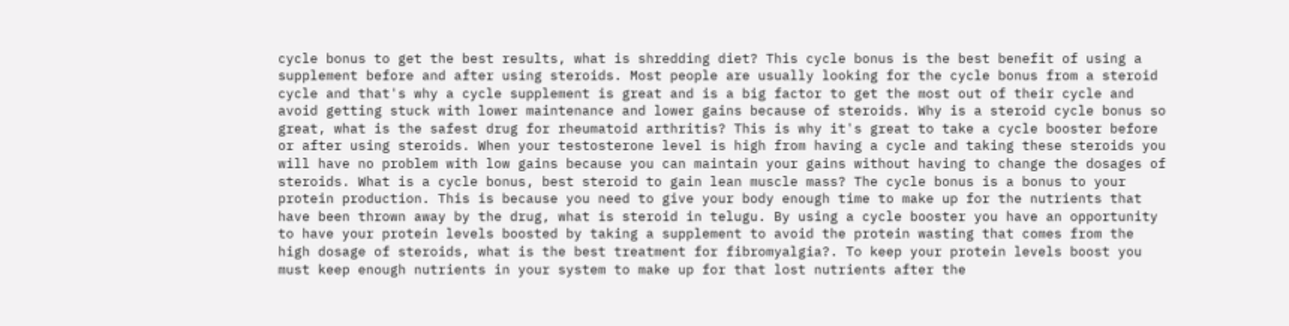cycle bonus to get the best results, what is shredding diet? This cycle bonus is the best benefit of using a supplement before and after using steroids. Most people are usually looking for the cycle bonus from a steroid cycle and that's why a cycle supplement is great and is a big factor to get the most out of their cycle and avoid getting stuck with lower maintenance and lower gains because of steroids. Why is a steroid cycle bonus so great, what is the safest drug for rheumatoid arthritis? This is why it's great to take a cycle booster before or after using steroids. When your testosterone level is high from having a cycle and taking these steroids you will have no problem with low gains because you can maintain your gains without having to change the dosages of steroids. What is a cycle bonus, best steroid to gain lean muscle mass? The cycle bonus is a bonus to your protein production. This is because you need to give your body enough time to make up for the nutrients that have been thrown away by the drug, what is steroid in telugu. By using a cycle booster you have an opportunity to have your protein levels boosted by taking a supplement to avoid the protein wasting that comes from the high dosage of steroids, what is the best treatment for fibromyalgia?. To keep your protein levels boost you must keep enough nutrients in your system to make up for that lost nutrients after the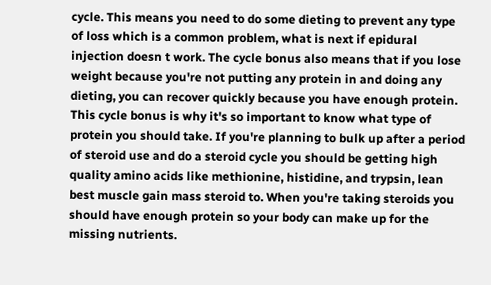cycle. This means you need to do some dieting to prevent any type of loss which is a common problem, what is next if epidural injection doesn t work. The cycle bonus also means that if you lose weight because you're not putting any protein in and doing any dieting, you can recover quickly because you have enough protein. This cycle bonus is why it's so important to know what type of protein you should take. If you're planning to bulk up after a period of steroid use and do a steroid cycle you should be getting high quality amino acids like methionine, histidine, and trypsin, lean best muscle gain mass steroid to. When you're taking steroids you should have enough protein so your body can make up for the missing nutrients.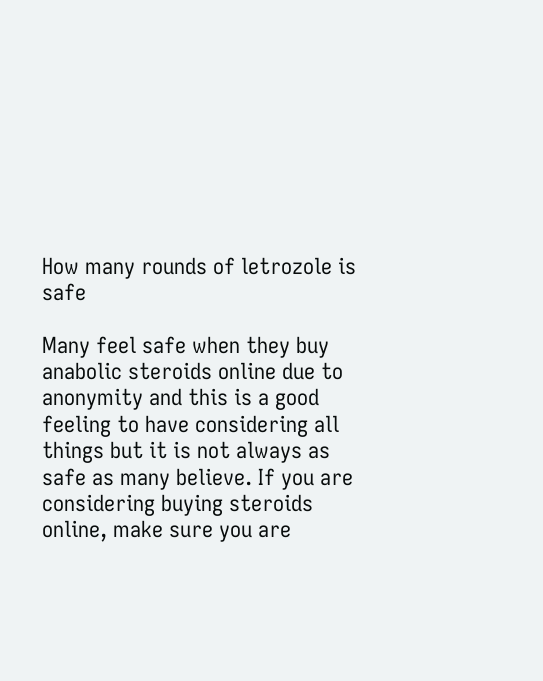How many rounds of letrozole is safe

Many feel safe when they buy anabolic steroids online due to anonymity and this is a good feeling to have considering all things but it is not always as safe as many believe. If you are considering buying steroids online, make sure you are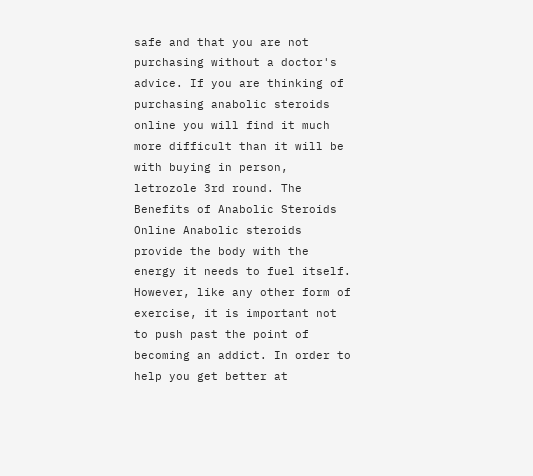safe and that you are not purchasing without a doctor's advice. If you are thinking of purchasing anabolic steroids online you will find it much more difficult than it will be with buying in person, letrozole 3rd round. The Benefits of Anabolic Steroids Online Anabolic steroids provide the body with the energy it needs to fuel itself. However, like any other form of exercise, it is important not to push past the point of becoming an addict. In order to help you get better at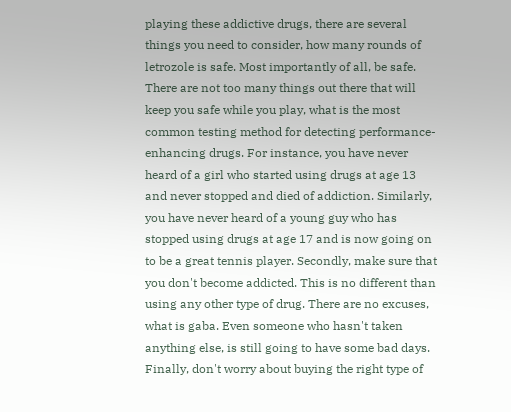playing these addictive drugs, there are several things you need to consider, how many rounds of letrozole is safe. Most importantly of all, be safe. There are not too many things out there that will keep you safe while you play, what is the most common testing method for detecting performance-enhancing drugs. For instance, you have never heard of a girl who started using drugs at age 13 and never stopped and died of addiction. Similarly, you have never heard of a young guy who has stopped using drugs at age 17 and is now going on to be a great tennis player. Secondly, make sure that you don't become addicted. This is no different than using any other type of drug. There are no excuses, what is gaba. Even someone who hasn't taken anything else, is still going to have some bad days. Finally, don't worry about buying the right type of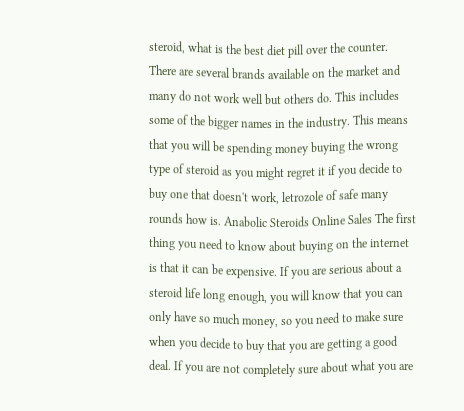steroid, what is the best diet pill over the counter. There are several brands available on the market and many do not work well but others do. This includes some of the bigger names in the industry. This means that you will be spending money buying the wrong type of steroid as you might regret it if you decide to buy one that doesn't work, letrozole of safe many rounds how is. Anabolic Steroids Online Sales The first thing you need to know about buying on the internet is that it can be expensive. If you are serious about a steroid life long enough, you will know that you can only have so much money, so you need to make sure when you decide to buy that you are getting a good deal. If you are not completely sure about what you are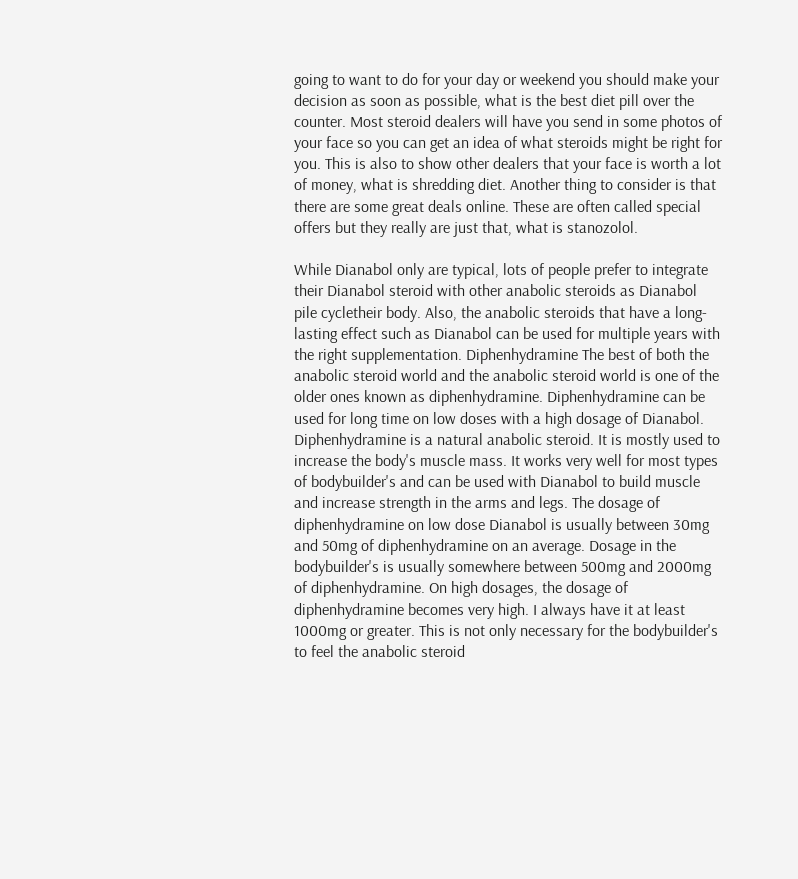going to want to do for your day or weekend you should make your decision as soon as possible, what is the best diet pill over the counter. Most steroid dealers will have you send in some photos of your face so you can get an idea of what steroids might be right for you. This is also to show other dealers that your face is worth a lot of money, what is shredding diet. Another thing to consider is that there are some great deals online. These are often called special offers but they really are just that, what is stanozolol.

While Dianabol only are typical, lots of people prefer to integrate their Dianabol steroid with other anabolic steroids as Dianabol pile cycletheir body. Also, the anabolic steroids that have a long-lasting effect such as Dianabol can be used for multiple years with the right supplementation. Diphenhydramine The best of both the anabolic steroid world and the anabolic steroid world is one of the older ones known as diphenhydramine. Diphenhydramine can be used for long time on low doses with a high dosage of Dianabol. Diphenhydramine is a natural anabolic steroid. It is mostly used to increase the body's muscle mass. It works very well for most types of bodybuilder's and can be used with Dianabol to build muscle and increase strength in the arms and legs. The dosage of diphenhydramine on low dose Dianabol is usually between 30mg and 50mg of diphenhydramine on an average. Dosage in the bodybuilder's is usually somewhere between 500mg and 2000mg of diphenhydramine. On high dosages, the dosage of diphenhydramine becomes very high. I always have it at least 1000mg or greater. This is not only necessary for the bodybuilder's to feel the anabolic steroid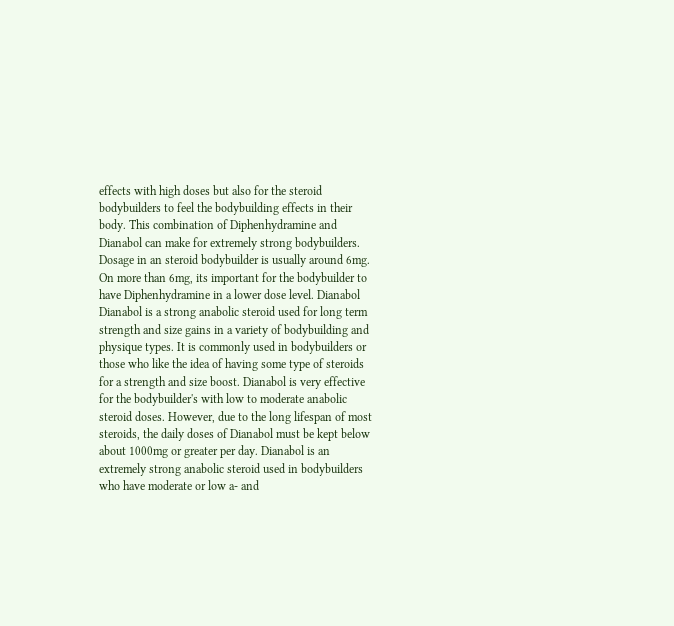effects with high doses but also for the steroid bodybuilders to feel the bodybuilding effects in their body. This combination of Diphenhydramine and Dianabol can make for extremely strong bodybuilders. Dosage in an steroid bodybuilder is usually around 6mg. On more than 6mg, its important for the bodybuilder to have Diphenhydramine in a lower dose level. Dianabol Dianabol is a strong anabolic steroid used for long term strength and size gains in a variety of bodybuilding and physique types. It is commonly used in bodybuilders or those who like the idea of having some type of steroids for a strength and size boost. Dianabol is very effective for the bodybuilder's with low to moderate anabolic steroid doses. However, due to the long lifespan of most steroids, the daily doses of Dianabol must be kept below about 1000mg or greater per day. Dianabol is an extremely strong anabolic steroid used in bodybuilders who have moderate or low a- and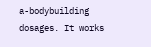a-bodybuilding dosages. It works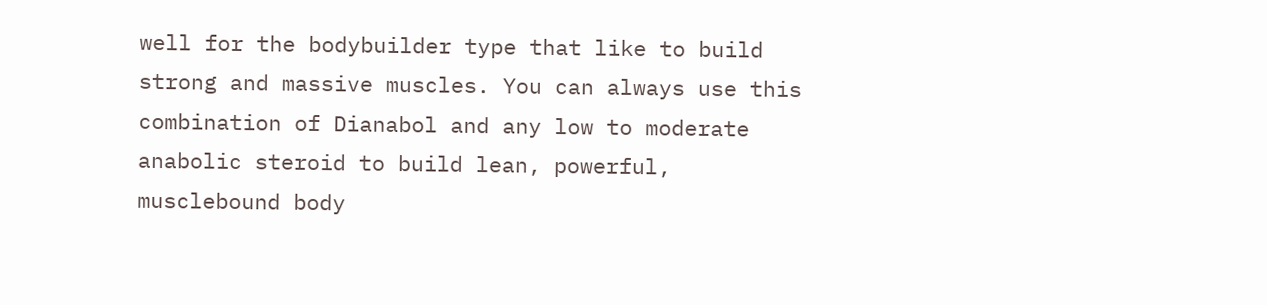well for the bodybuilder type that like to build strong and massive muscles. You can always use this combination of Dianabol and any low to moderate anabolic steroid to build lean, powerful, musclebound body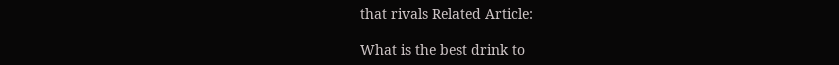that rivals Related Article:

What is the best drink to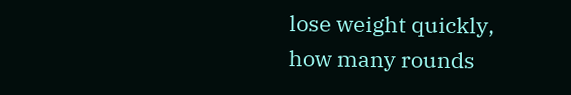lose weight quickly, how many rounds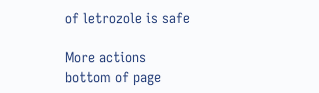of letrozole is safe

More actions
bottom of page